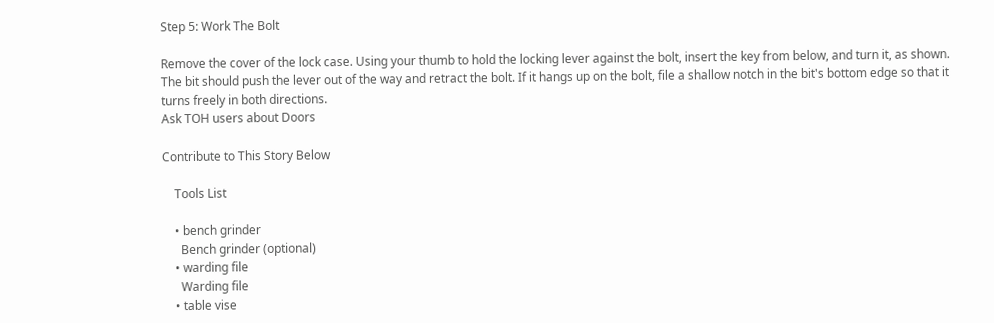Step 5: Work The Bolt

Remove the cover of the lock case. Using your thumb to hold the locking lever against the bolt, insert the key from below, and turn it, as shown. The bit should push the lever out of the way and retract the bolt. If it hangs up on the bolt, file a shallow notch in the bit's bottom edge so that it turns freely in both directions.
Ask TOH users about Doors

Contribute to This Story Below

    Tools List

    • bench grinder
      Bench grinder (optional)
    • warding file
      Warding file
    • table vise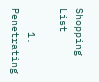Shopping List

    1. Penetrating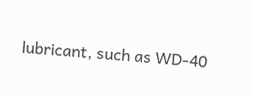lubricant, such as WD-40